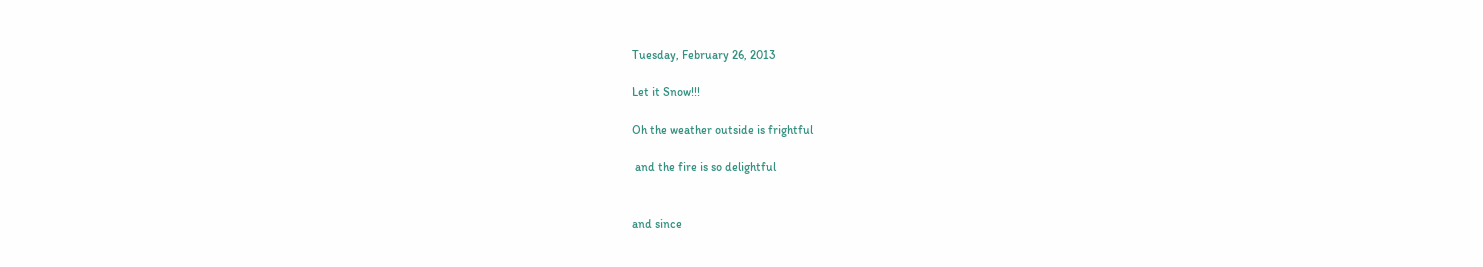Tuesday, February 26, 2013

Let it Snow!!!

Oh the weather outside is frightful

 and the fire is so delightful


and since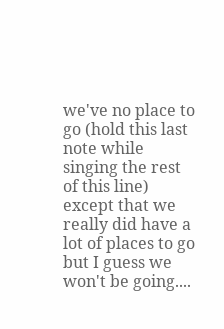we've no place to go (hold this last note while singing the rest of this line) except that we really did have a lot of places to go but I guess we won't be going....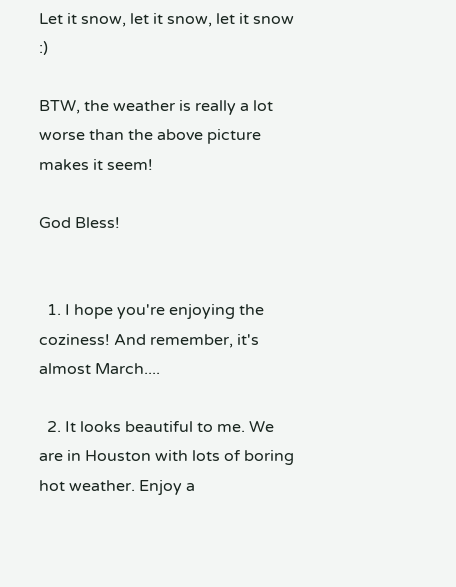Let it snow, let it snow, let it snow :)

BTW, the weather is really a lot worse than the above picture makes it seem!

God Bless!


  1. I hope you're enjoying the coziness! And remember, it's almost March....

  2. It looks beautiful to me. We are in Houston with lots of boring hot weather. Enjoy a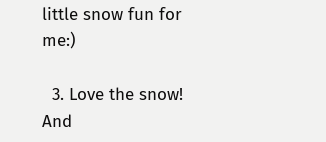little snow fun for me:)

  3. Love the snow! And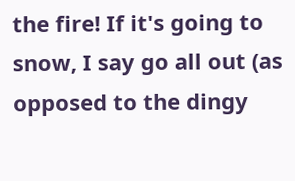the fire! If it's going to snow, I say go all out (as opposed to the dingy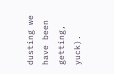dusting we have been getting, yuck).